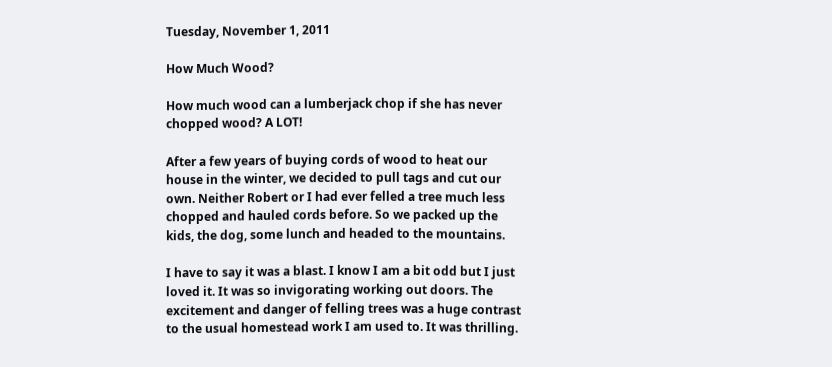Tuesday, November 1, 2011

How Much Wood?

How much wood can a lumberjack chop if she has never chopped wood? A LOT!

After a few years of buying cords of wood to heat our house in the winter, we decided to pull tags and cut our own. Neither Robert or I had ever felled a tree much less chopped and hauled cords before. So we packed up the kids, the dog, some lunch and headed to the mountains.

I have to say it was a blast. I know I am a bit odd but I just loved it. It was so invigorating working out doors. The excitement and danger of felling trees was a huge contrast to the usual homestead work I am used to. It was thrilling.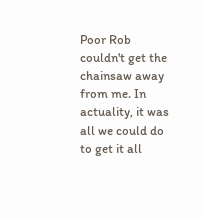Poor Rob couldn't get the chainsaw away from me. In actuality, it was all we could do to get it all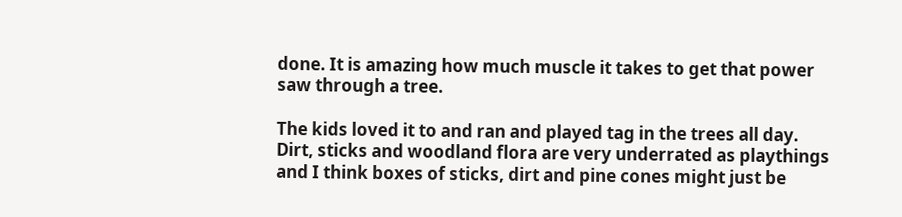done. It is amazing how much muscle it takes to get that power saw through a tree.

The kids loved it to and ran and played tag in the trees all day. Dirt, sticks and woodland flora are very underrated as playthings and I think boxes of sticks, dirt and pine cones might just be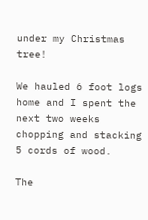under my Christmas tree!

We hauled 6 foot logs home and I spent the next two weeks chopping and stacking 5 cords of wood.

The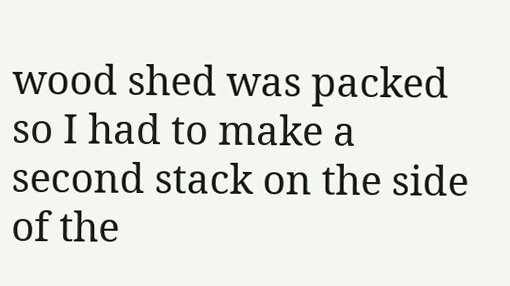wood shed was packed so I had to make a second stack on the side of the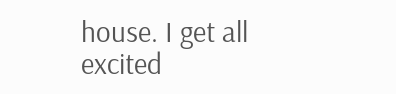house. I get all excited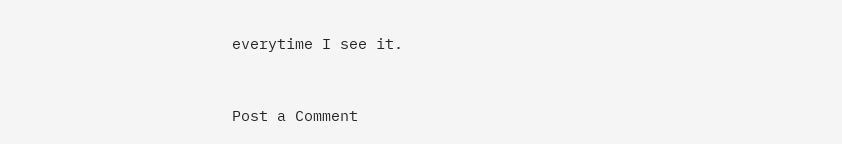everytime I see it.


Post a Comment